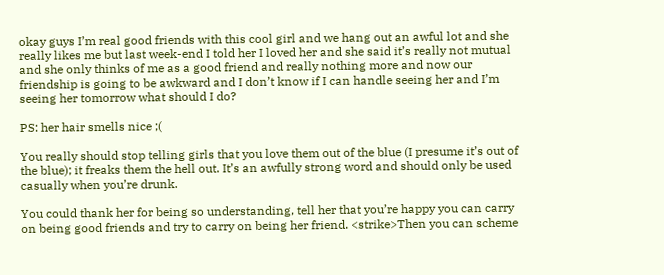okay guys I’m real good friends with this cool girl and we hang out an awful lot and she really likes me but last week-end I told her I loved her and she said it’s really not mutual and she only thinks of me as a good friend and really nothing more and now our friendship is going to be awkward and I don’t know if I can handle seeing her and I’m seeing her tomorrow what should I do?

PS: her hair smells nice ;(

You really should stop telling girls that you love them out of the blue (I presume it’s out of the blue); it freaks them the hell out. It’s an awfully strong word and should only be used casually when you’re drunk.

You could thank her for being so understanding, tell her that you’re happy you can carry on being good friends and try to carry on being her friend. <strike>Then you can scheme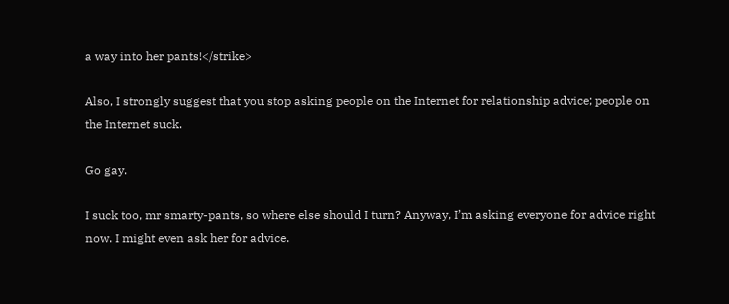a way into her pants!</strike>

Also, I strongly suggest that you stop asking people on the Internet for relationship advice; people on the Internet suck.

Go gay.

I suck too, mr smarty-pants, so where else should I turn? Anyway, I’m asking everyone for advice right now. I might even ask her for advice.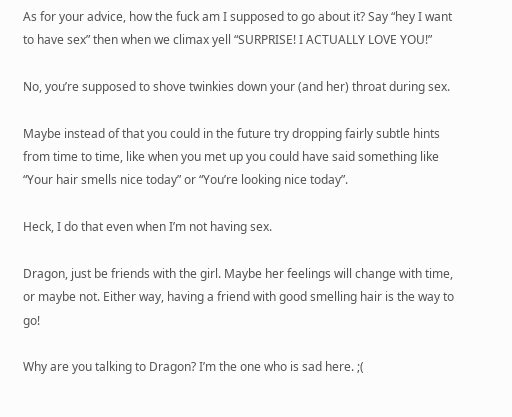As for your advice, how the fuck am I supposed to go about it? Say “hey I want to have sex” then when we climax yell “SURPRISE! I ACTUALLY LOVE YOU!”

No, you’re supposed to shove twinkies down your (and her) throat during sex.

Maybe instead of that you could in the future try dropping fairly subtle hints from time to time, like when you met up you could have said something like “Your hair smells nice today” or “You’re looking nice today”.

Heck, I do that even when I’m not having sex.

Dragon, just be friends with the girl. Maybe her feelings will change with time, or maybe not. Either way, having a friend with good smelling hair is the way to go!

Why are you talking to Dragon? I’m the one who is sad here. ;(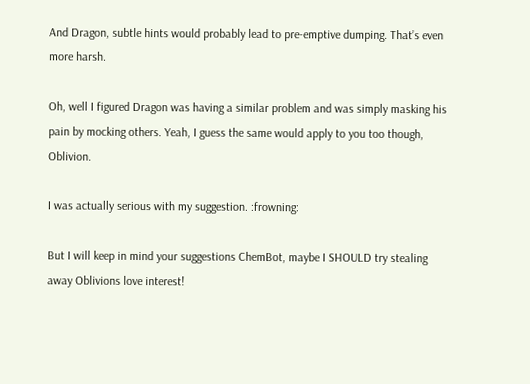And Dragon, subtle hints would probably lead to pre-emptive dumping. That’s even more harsh.

Oh, well I figured Dragon was having a similar problem and was simply masking his pain by mocking others. Yeah, I guess the same would apply to you too though, Oblivion.

I was actually serious with my suggestion. :frowning:

But I will keep in mind your suggestions ChemBot, maybe I SHOULD try stealing away Oblivions love interest!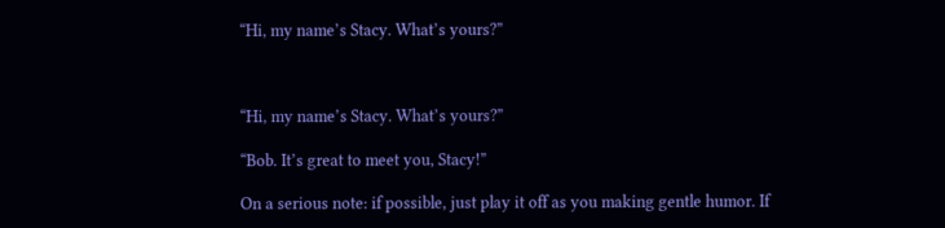“Hi, my name’s Stacy. What’s yours?”



“Hi, my name’s Stacy. What’s yours?”

“Bob. It’s great to meet you, Stacy!”

On a serious note: if possible, just play it off as you making gentle humor. If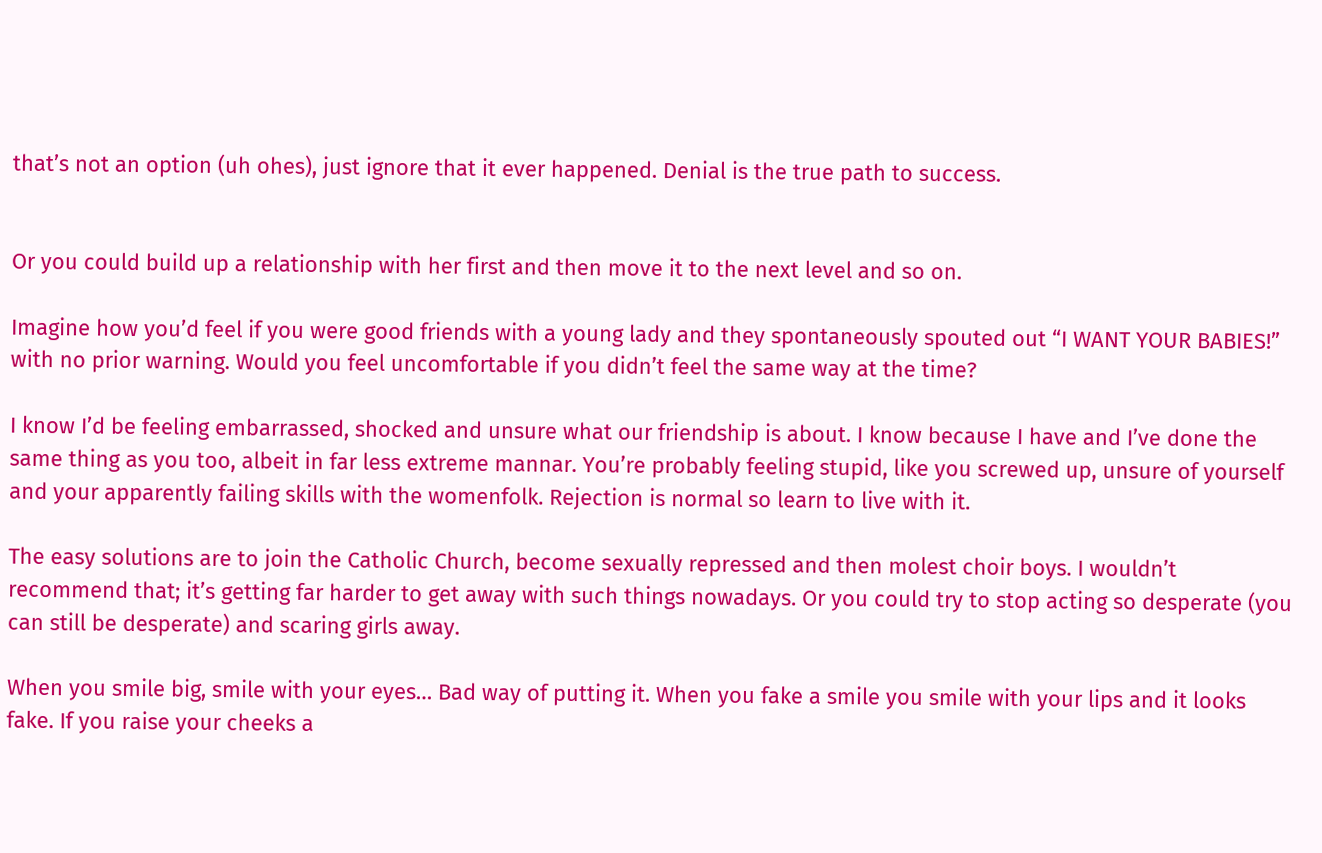that’s not an option (uh ohes), just ignore that it ever happened. Denial is the true path to success.


Or you could build up a relationship with her first and then move it to the next level and so on.

Imagine how you’d feel if you were good friends with a young lady and they spontaneously spouted out “I WANT YOUR BABIES!” with no prior warning. Would you feel uncomfortable if you didn’t feel the same way at the time?

I know I’d be feeling embarrassed, shocked and unsure what our friendship is about. I know because I have and I’ve done the same thing as you too, albeit in far less extreme mannar. You’re probably feeling stupid, like you screwed up, unsure of yourself and your apparently failing skills with the womenfolk. Rejection is normal so learn to live with it.

The easy solutions are to join the Catholic Church, become sexually repressed and then molest choir boys. I wouldn’t recommend that; it’s getting far harder to get away with such things nowadays. Or you could try to stop acting so desperate (you can still be desperate) and scaring girls away.

When you smile big, smile with your eyes… Bad way of putting it. When you fake a smile you smile with your lips and it looks fake. If you raise your cheeks a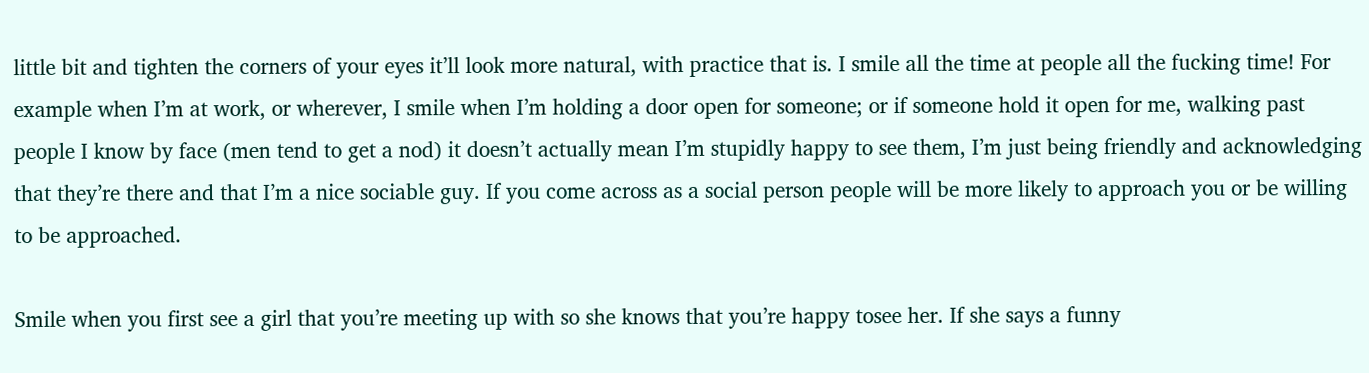little bit and tighten the corners of your eyes it’ll look more natural, with practice that is. I smile all the time at people all the fucking time! For example when I’m at work, or wherever, I smile when I’m holding a door open for someone; or if someone hold it open for me, walking past people I know by face (men tend to get a nod) it doesn’t actually mean I’m stupidly happy to see them, I’m just being friendly and acknowledging that they’re there and that I’m a nice sociable guy. If you come across as a social person people will be more likely to approach you or be willing to be approached.

Smile when you first see a girl that you’re meeting up with so she knows that you’re happy tosee her. If she says a funny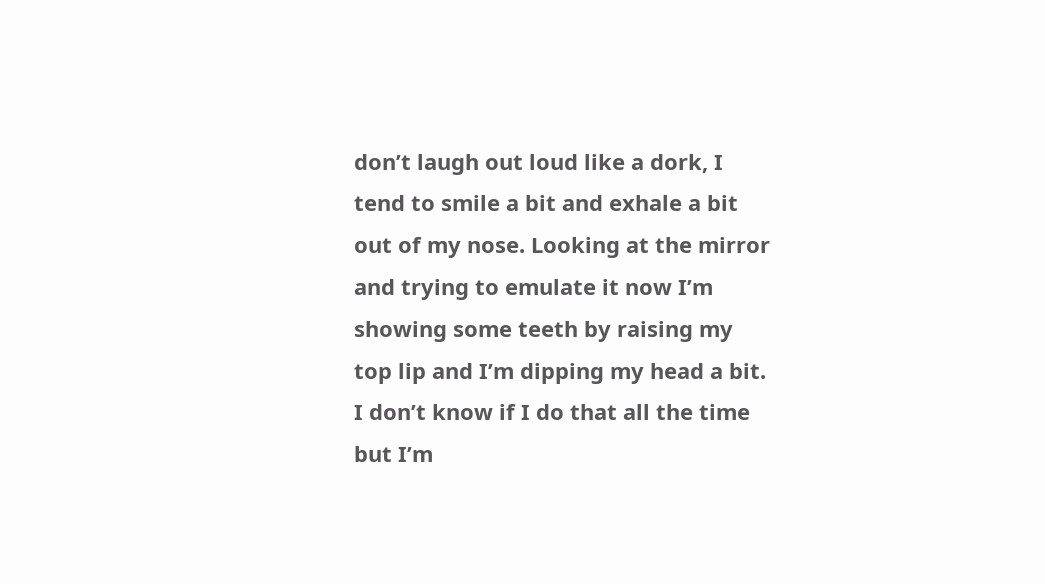don’t laugh out loud like a dork, I tend to smile a bit and exhale a bit out of my nose. Looking at the mirror and trying to emulate it now I’m showing some teeth by raising my top lip and I’m dipping my head a bit. I don’t know if I do that all the time but I’m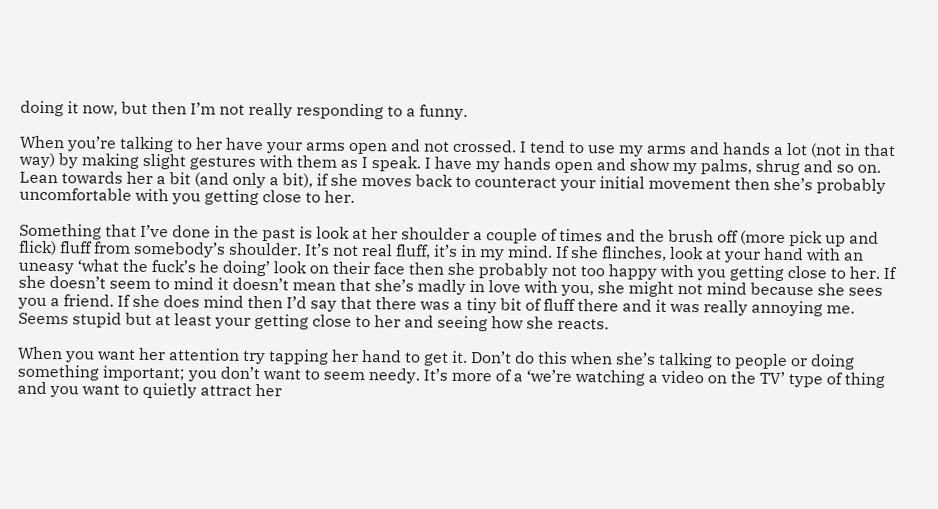doing it now, but then I’m not really responding to a funny.

When you’re talking to her have your arms open and not crossed. I tend to use my arms and hands a lot (not in that way) by making slight gestures with them as I speak. I have my hands open and show my palms, shrug and so on. Lean towards her a bit (and only a bit), if she moves back to counteract your initial movement then she’s probably uncomfortable with you getting close to her.

Something that I’ve done in the past is look at her shoulder a couple of times and the brush off (more pick up and flick) fluff from somebody’s shoulder. It’s not real fluff, it’s in my mind. If she flinches, look at your hand with an uneasy ‘what the fuck’s he doing’ look on their face then she probably not too happy with you getting close to her. If she doesn’t seem to mind it doesn’t mean that she’s madly in love with you, she might not mind because she sees you a friend. If she does mind then I’d say that there was a tiny bit of fluff there and it was really annoying me. Seems stupid but at least your getting close to her and seeing how she reacts.

When you want her attention try tapping her hand to get it. Don’t do this when she’s talking to people or doing something important; you don’t want to seem needy. It’s more of a ‘we’re watching a video on the TV’ type of thing and you want to quietly attract her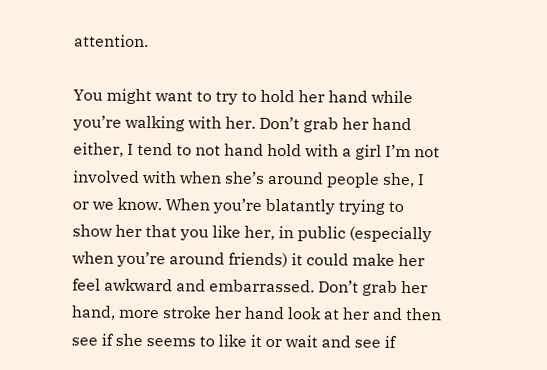attention.

You might want to try to hold her hand while you’re walking with her. Don’t grab her hand either, I tend to not hand hold with a girl I’m not involved with when she’s around people she, I or we know. When you’re blatantly trying to show her that you like her, in public (especially when you’re around friends) it could make her feel awkward and embarrassed. Don’t grab her hand, more stroke her hand look at her and then see if she seems to like it or wait and see if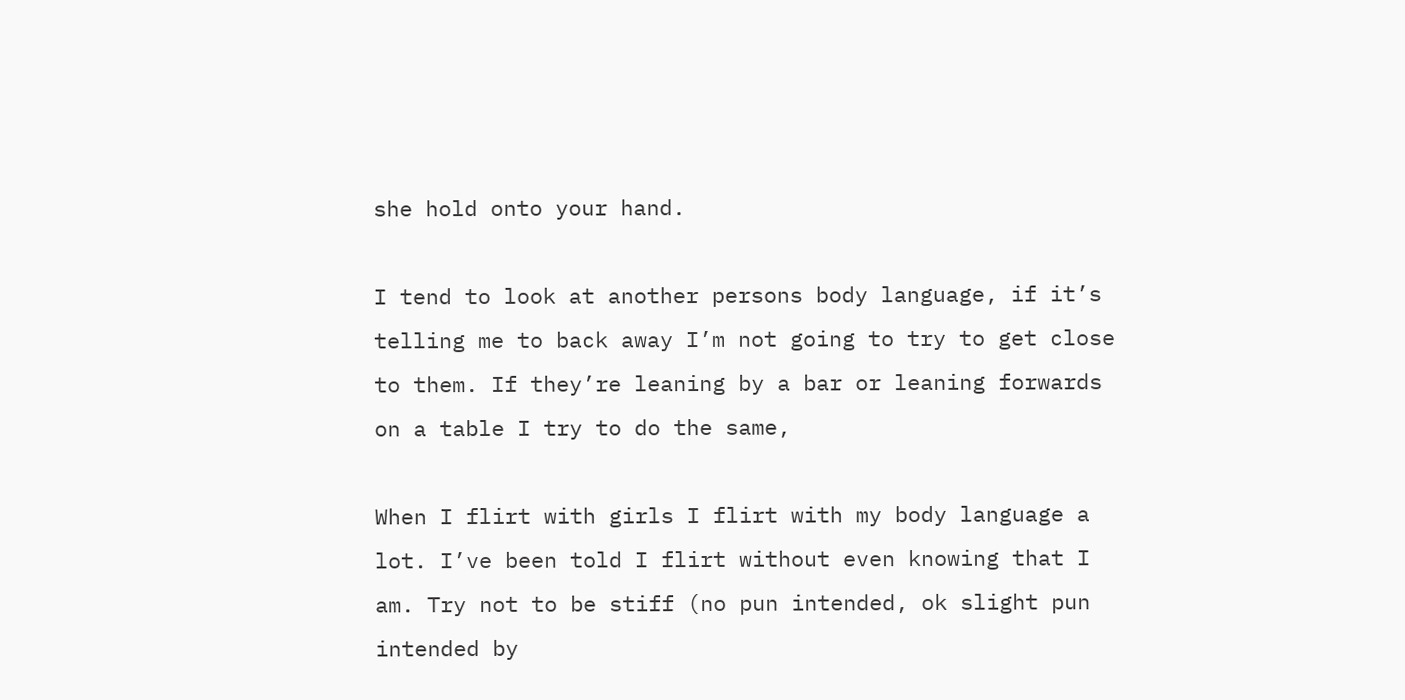she hold onto your hand.

I tend to look at another persons body language, if it’s telling me to back away I’m not going to try to get close to them. If they’re leaning by a bar or leaning forwards on a table I try to do the same,

When I flirt with girls I flirt with my body language a lot. I’ve been told I flirt without even knowing that I am. Try not to be stiff (no pun intended, ok slight pun intended by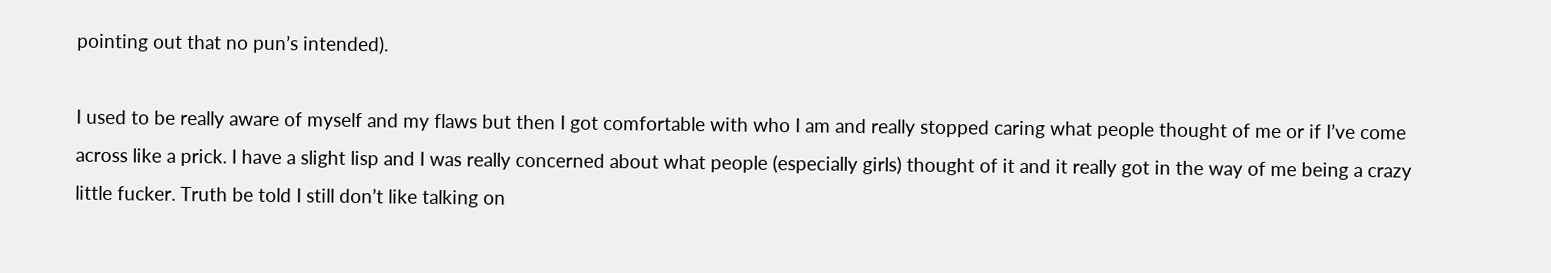pointing out that no pun’s intended).

I used to be really aware of myself and my flaws but then I got comfortable with who I am and really stopped caring what people thought of me or if I’ve come across like a prick. I have a slight lisp and I was really concerned about what people (especially girls) thought of it and it really got in the way of me being a crazy little fucker. Truth be told I still don’t like talking on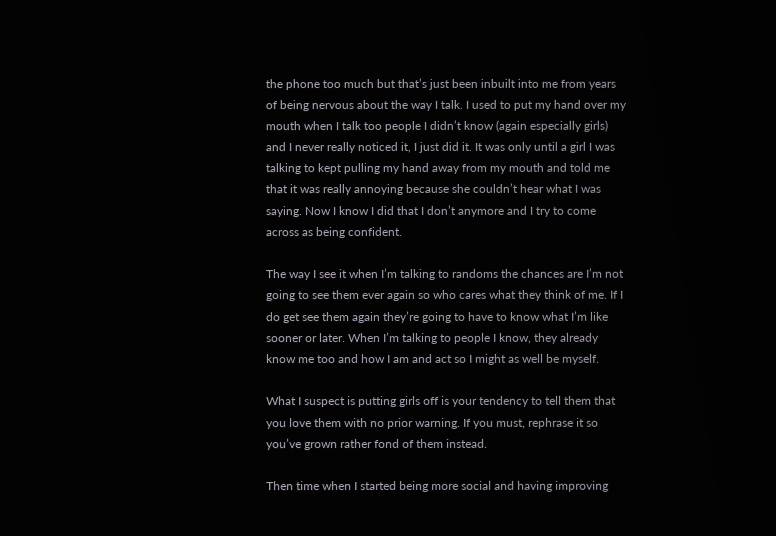the phone too much but that’s just been inbuilt into me from years of being nervous about the way I talk. I used to put my hand over my mouth when I talk too people I didn’t know (again especially girls) and I never really noticed it, I just did it. It was only until a girl I was talking to kept pulling my hand away from my mouth and told me that it was really annoying because she couldn’t hear what I was saying. Now I know I did that I don’t anymore and I try to come across as being confident.

The way I see it when I’m talking to randoms the chances are I’m not going to see them ever again so who cares what they think of me. If I do get see them again they’re going to have to know what I’m like sooner or later. When I’m talking to people I know, they already know me too and how I am and act so I might as well be myself.

What I suspect is putting girls off is your tendency to tell them that you love them with no prior warning. If you must, rephrase it so you’ve grown rather fond of them instead.

Then time when I started being more social and having improving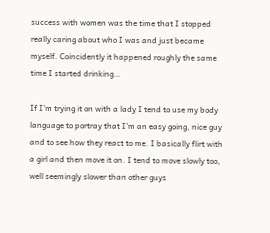success with women was the time that I stopped really caring about who I was and just became myself. Coincidently it happened roughly the same time I started drinking…

If I’m trying it on with a lady I tend to use my body language to portray that I’m an easy going, nice guy and to see how they react to me. I basically flirt with a girl and then move it on. I tend to move slowly too, well seemingly slower than other guys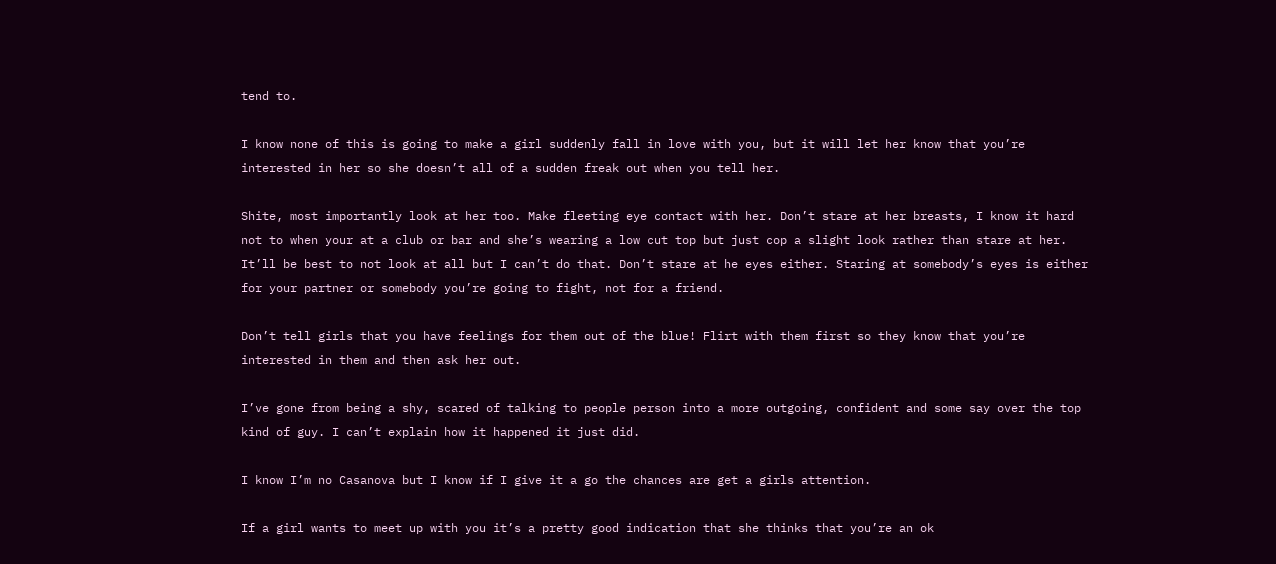tend to.

I know none of this is going to make a girl suddenly fall in love with you, but it will let her know that you’re interested in her so she doesn’t all of a sudden freak out when you tell her.

Shite, most importantly look at her too. Make fleeting eye contact with her. Don’t stare at her breasts, I know it hard not to when your at a club or bar and she’s wearing a low cut top but just cop a slight look rather than stare at her. It’ll be best to not look at all but I can’t do that. Don’t stare at he eyes either. Staring at somebody’s eyes is either for your partner or somebody you’re going to fight, not for a friend.

Don’t tell girls that you have feelings for them out of the blue! Flirt with them first so they know that you’re interested in them and then ask her out.

I’ve gone from being a shy, scared of talking to people person into a more outgoing, confident and some say over the top kind of guy. I can’t explain how it happened it just did.

I know I’m no Casanova but I know if I give it a go the chances are get a girls attention.

If a girl wants to meet up with you it’s a pretty good indication that she thinks that you’re an ok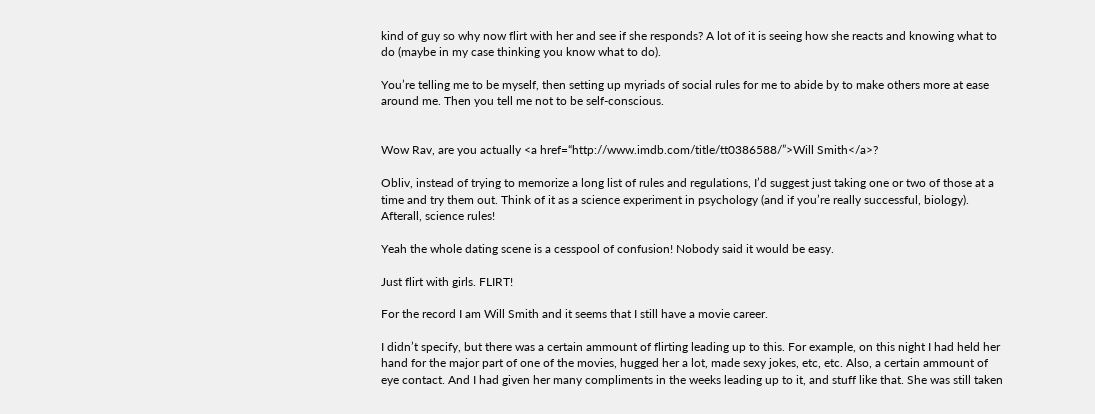kind of guy so why now flirt with her and see if she responds? A lot of it is seeing how she reacts and knowing what to do (maybe in my case thinking you know what to do).

You’re telling me to be myself, then setting up myriads of social rules for me to abide by to make others more at ease around me. Then you tell me not to be self-conscious.


Wow Rav, are you actually <a href=“http://www.imdb.com/title/tt0386588/”>Will Smith</a>?

Obliv, instead of trying to memorize a long list of rules and regulations, I’d suggest just taking one or two of those at a time and try them out. Think of it as a science experiment in psychology (and if you’re really successful, biology). Afterall, science rules!

Yeah the whole dating scene is a cesspool of confusion! Nobody said it would be easy.

Just flirt with girls. FLIRT!

For the record I am Will Smith and it seems that I still have a movie career.

I didn’t specify, but there was a certain ammount of flirting leading up to this. For example, on this night I had held her hand for the major part of one of the movies, hugged her a lot, made sexy jokes, etc, etc. Also, a certain ammount of eye contact. And I had given her many compliments in the weeks leading up to it, and stuff like that. She was still taken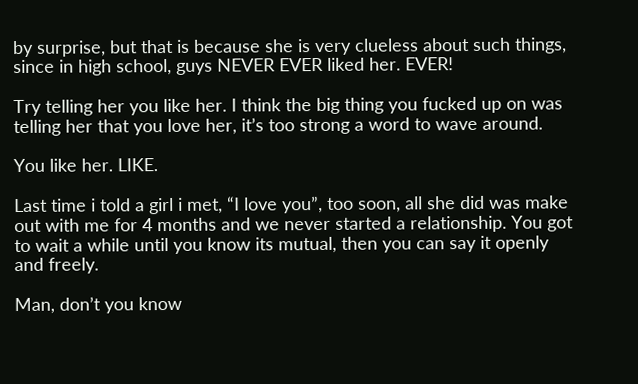by surprise, but that is because she is very clueless about such things, since in high school, guys NEVER EVER liked her. EVER!

Try telling her you like her. I think the big thing you fucked up on was telling her that you love her, it’s too strong a word to wave around.

You like her. LIKE.

Last time i told a girl i met, “I love you”, too soon, all she did was make out with me for 4 months and we never started a relationship. You got to wait a while until you know its mutual, then you can say it openly and freely.

Man, don’t you know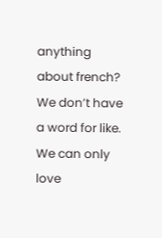anything about french? We don’t have a word for like. We can only love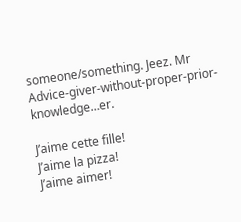someone/something. Jeez. Mr Advice-giver-without-proper-prior-knowledge…er.

J’aime cette fille!
J’aime la pizza!
J’aime aimer!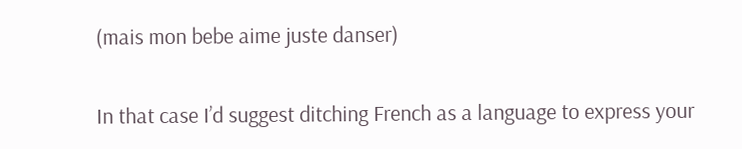(mais mon bebe aime juste danser)

In that case I’d suggest ditching French as a language to express your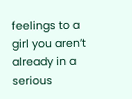feelings to a girl you aren’t already in a serious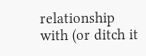relationship with (or ditch it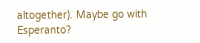altogether). Maybe go with Esperanto?